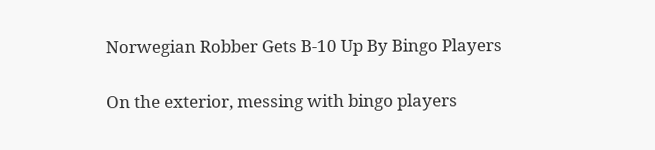Norwegian Robber Gets B-10 Up By Bingo Players

On the exterior, messing with bingo players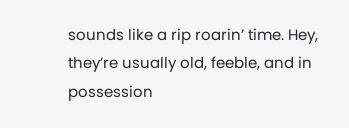sounds like a rip roarin’ time. Hey, they’re usually old, feeble, and in possession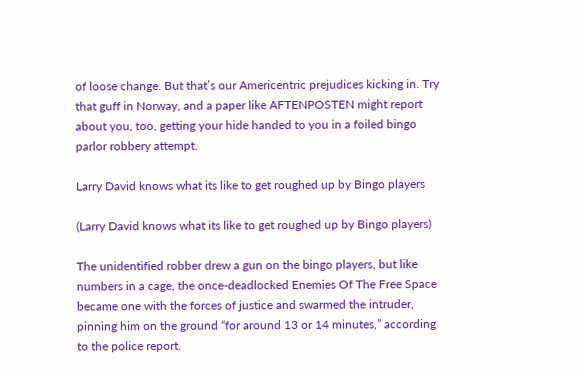of loose change. But that’s our Americentric prejudices kicking in. Try that guff in Norway, and a paper like AFTENPOSTEN might report about you, too, getting your hide handed to you in a foiled bingo parlor robbery attempt.

Larry David knows what its like to get roughed up by Bingo players

(Larry David knows what its like to get roughed up by Bingo players)

The unidentified robber drew a gun on the bingo players, but like numbers in a cage, the once-deadlocked Enemies Of The Free Space became one with the forces of justice and swarmed the intruder, pinning him on the ground “for around 13 or 14 minutes,” according to the police report.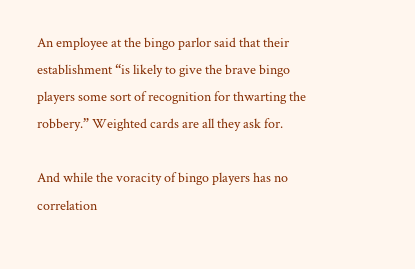An employee at the bingo parlor said that their establishment “is likely to give the brave bingo players some sort of recognition for thwarting the robbery.” Weighted cards are all they ask for.

And while the voracity of bingo players has no correlation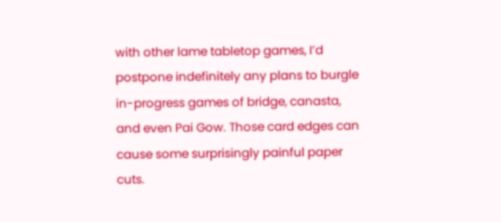with other lame tabletop games, I’d postpone indefinitely any plans to burgle in-progress games of bridge, canasta, and even Pai Gow. Those card edges can cause some surprisingly painful paper cuts.